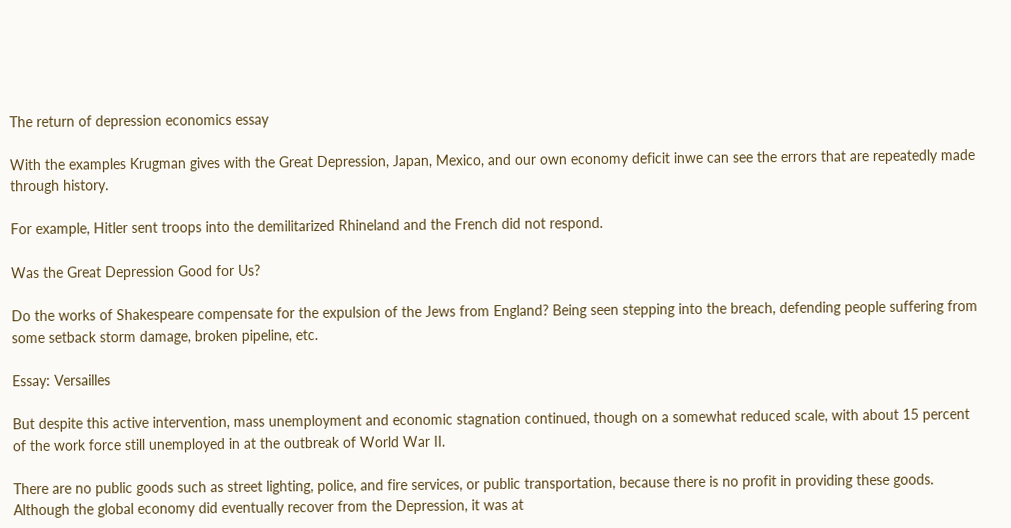The return of depression economics essay

With the examples Krugman gives with the Great Depression, Japan, Mexico, and our own economy deficit inwe can see the errors that are repeatedly made through history.

For example, Hitler sent troops into the demilitarized Rhineland and the French did not respond.

Was the Great Depression Good for Us?

Do the works of Shakespeare compensate for the expulsion of the Jews from England? Being seen stepping into the breach, defending people suffering from some setback storm damage, broken pipeline, etc.

Essay: Versailles

But despite this active intervention, mass unemployment and economic stagnation continued, though on a somewhat reduced scale, with about 15 percent of the work force still unemployed in at the outbreak of World War II.

There are no public goods such as street lighting, police, and fire services, or public transportation, because there is no profit in providing these goods. Although the global economy did eventually recover from the Depression, it was at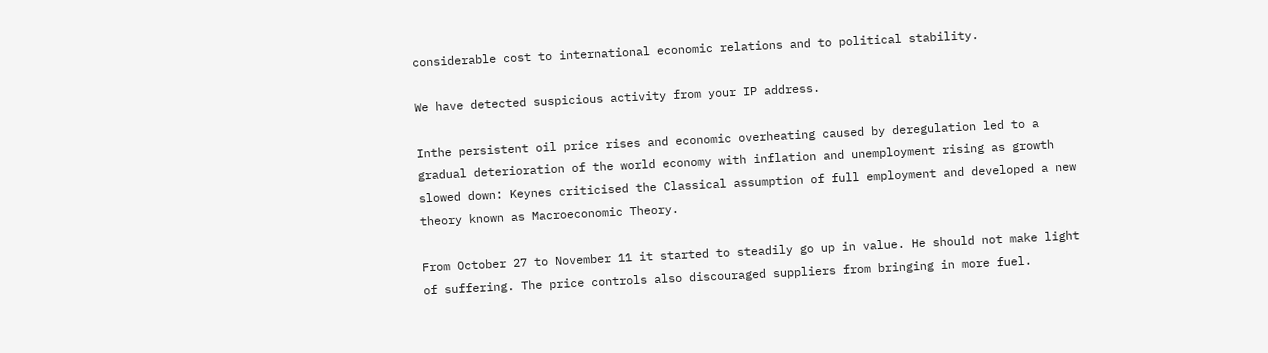considerable cost to international economic relations and to political stability.

We have detected suspicious activity from your IP address.

Inthe persistent oil price rises and economic overheating caused by deregulation led to a gradual deterioration of the world economy with inflation and unemployment rising as growth slowed down: Keynes criticised the Classical assumption of full employment and developed a new theory known as Macroeconomic Theory.

From October 27 to November 11 it started to steadily go up in value. He should not make light of suffering. The price controls also discouraged suppliers from bringing in more fuel.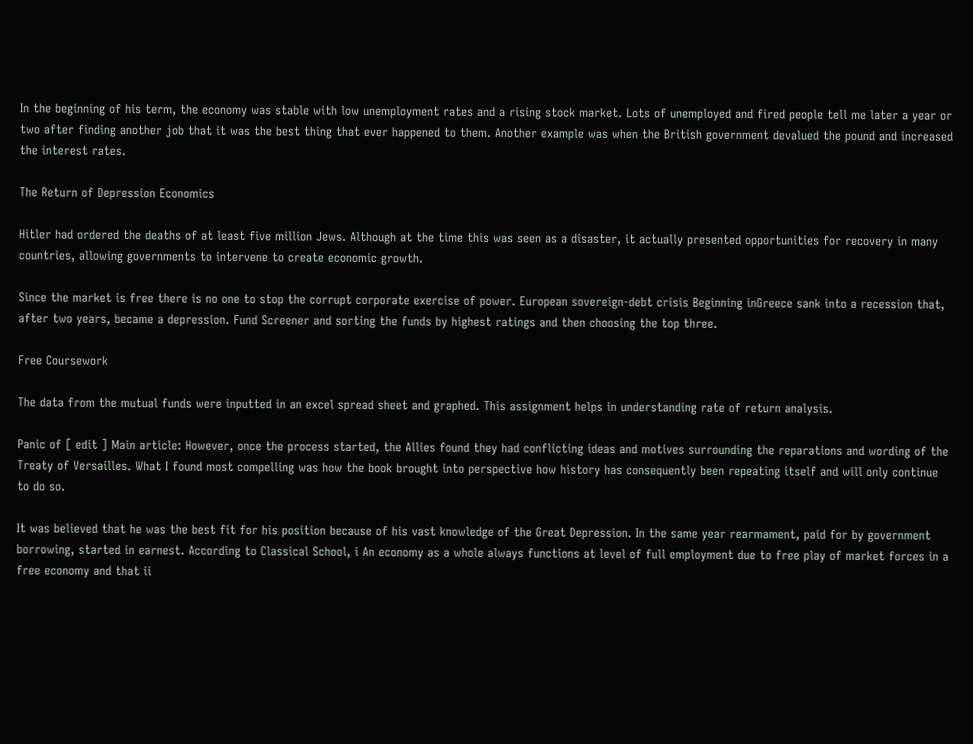In the beginning of his term, the economy was stable with low unemployment rates and a rising stock market. Lots of unemployed and fired people tell me later a year or two after finding another job that it was the best thing that ever happened to them. Another example was when the British government devalued the pound and increased the interest rates.

The Return of Depression Economics

Hitler had ordered the deaths of at least five million Jews. Although at the time this was seen as a disaster, it actually presented opportunities for recovery in many countries, allowing governments to intervene to create economic growth.

Since the market is free there is no one to stop the corrupt corporate exercise of power. European sovereign-debt crisis Beginning inGreece sank into a recession that, after two years, became a depression. Fund Screener and sorting the funds by highest ratings and then choosing the top three.

Free Coursework

The data from the mutual funds were inputted in an excel spread sheet and graphed. This assignment helps in understanding rate of return analysis.

Panic of [ edit ] Main article: However, once the process started, the Allies found they had conflicting ideas and motives surrounding the reparations and wording of the Treaty of Versailles. What I found most compelling was how the book brought into perspective how history has consequently been repeating itself and will only continue to do so.

It was believed that he was the best fit for his position because of his vast knowledge of the Great Depression. In the same year rearmament, paid for by government borrowing, started in earnest. According to Classical School, i An economy as a whole always functions at level of full employment due to free play of market forces in a free economy and that ii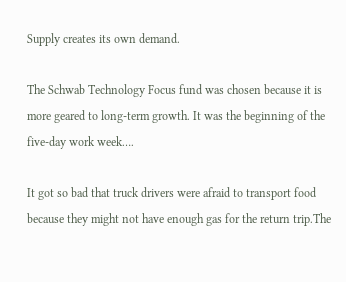Supply creates its own demand.

The Schwab Technology Focus fund was chosen because it is more geared to long-term growth. It was the beginning of the five-day work week….

It got so bad that truck drivers were afraid to transport food because they might not have enough gas for the return trip.The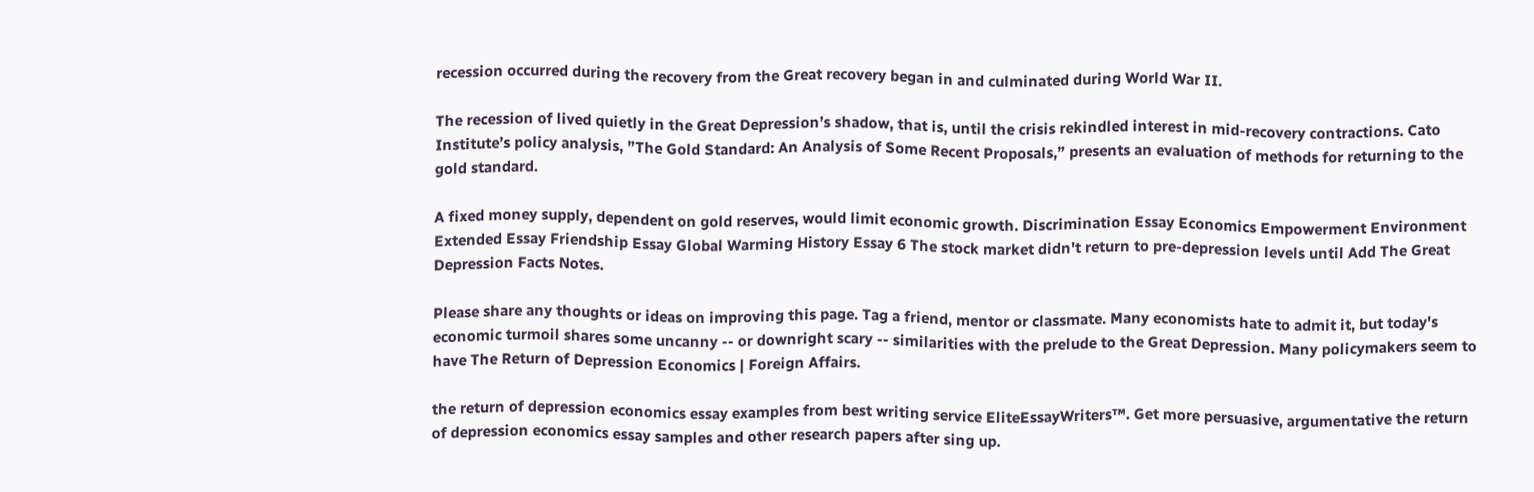recession occurred during the recovery from the Great recovery began in and culminated during World War II.

The recession of lived quietly in the Great Depression’s shadow, that is, until the crisis rekindled interest in mid-recovery contractions. Cato Institute’s policy analysis, ”The Gold Standard: An Analysis of Some Recent Proposals,” presents an evaluation of methods for returning to the gold standard.

A fixed money supply, dependent on gold reserves, would limit economic growth. Discrimination Essay Economics Empowerment Environment Extended Essay Friendship Essay Global Warming History Essay 6 The stock market didn't return to pre-depression levels until Add The Great Depression Facts Notes.

Please share any thoughts or ideas on improving this page. Tag a friend, mentor or classmate. Many economists hate to admit it, but today's economic turmoil shares some uncanny -- or downright scary -- similarities with the prelude to the Great Depression. Many policymakers seem to have The Return of Depression Economics | Foreign Affairs.

the return of depression economics essay examples from best writing service EliteEssayWriters™. Get more persuasive, argumentative the return of depression economics essay samples and other research papers after sing up.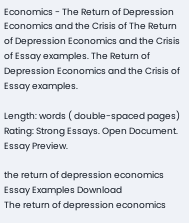Economics - The Return of Depression Economics and the Crisis of The Return of Depression Economics and the Crisis of Essay examples. The Return of Depression Economics and the Crisis of Essay examples.

Length: words ( double-spaced pages) Rating: Strong Essays. Open Document. Essay Preview.

the return of depression economics Essay Examples Download
The return of depression economics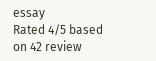essay
Rated 4/5 based on 42 review